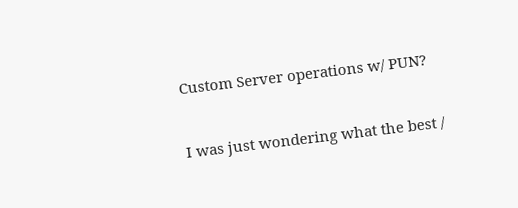Custom Server operations w/ PUN?


I was just wondering what the best /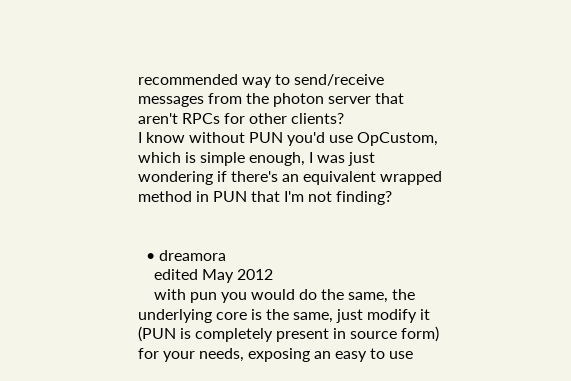recommended way to send/receive messages from the photon server that aren't RPCs for other clients?
I know without PUN you'd use OpCustom, which is simple enough, I was just wondering if there's an equivalent wrapped method in PUN that I'm not finding?


  • dreamora
    edited May 2012
    with pun you would do the same, the underlying core is the same, just modify it (PUN is completely present in source form) for your needs, exposing an easy to use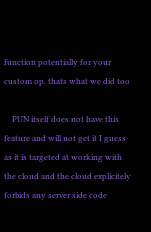function potentially for your custom op. thats what we did too

    PUN itself does not have this feature and will not get it I guess as it is targeted at working with the cloud and the cloud explicitely forbids any server side code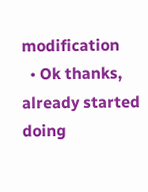modification
  • Ok thanks, already started doing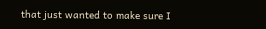that just wanted to make sure I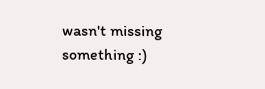wasn't missing something :)